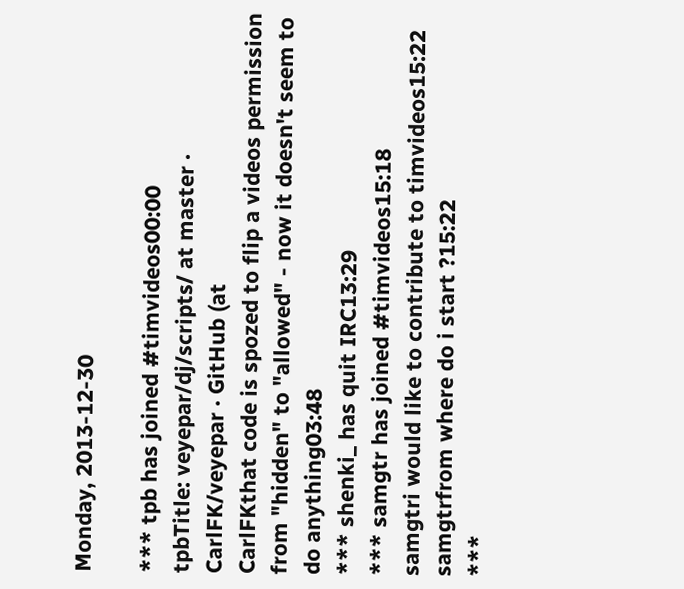Monday, 2013-12-30

*** tpb has joined #timvideos00:00
tpbTitle: veyepar/dj/scripts/ at master · CarlFK/veyepar · GitHub (at
CarlFKthat code is spozed to flip a videos permission from "hidden" to "allowed" - now it doesn't seem to do anything03:48
*** shenki_ has quit IRC13:29
*** samgtr has joined #timvideos15:18
samgtri would like to contribute to timvideos15:22
samgtrfrom where do i start ?15:22
***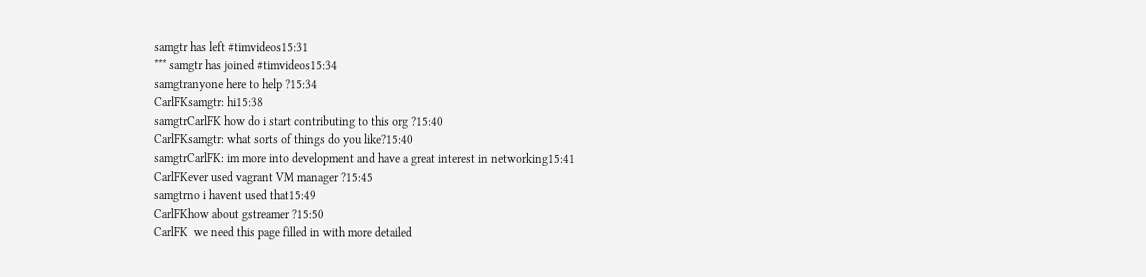samgtr has left #timvideos15:31
*** samgtr has joined #timvideos15:34
samgtranyone here to help ?15:34
CarlFKsamgtr: hi15:38
samgtrCarlFK how do i start contributing to this org ?15:40
CarlFKsamgtr: what sorts of things do you like?15:40
samgtrCarlFK: im more into development and have a great interest in networking15:41
CarlFKever used vagrant VM manager ?15:45
samgtrno i havent used that15:49
CarlFKhow about gstreamer ?15:50
CarlFK  we need this page filled in with more detailed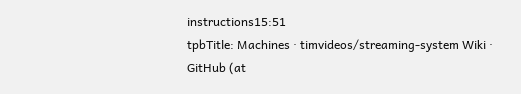instructions15:51
tpbTitle: Machines · timvideos/streaming-system Wiki · GitHub (at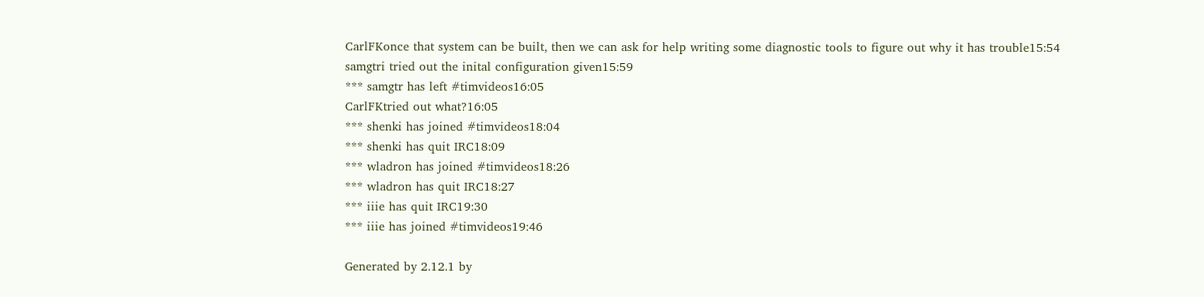CarlFKonce that system can be built, then we can ask for help writing some diagnostic tools to figure out why it has trouble15:54
samgtri tried out the inital configuration given15:59
*** samgtr has left #timvideos16:05
CarlFKtried out what?16:05
*** shenki has joined #timvideos18:04
*** shenki has quit IRC18:09
*** wladron has joined #timvideos18:26
*** wladron has quit IRC18:27
*** iiie has quit IRC19:30
*** iiie has joined #timvideos19:46

Generated by 2.12.1 by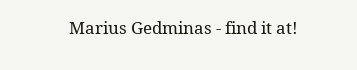Marius Gedminas - find it at!